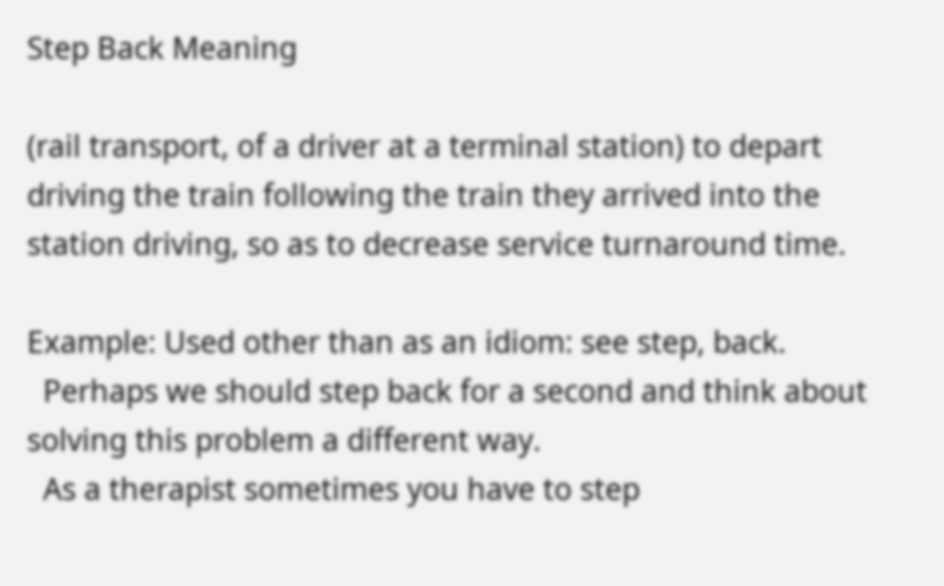Step Back Meaning

(rail transport, of a driver at a terminal station) to depart driving the train following the train they arrived into the station driving, so as to decrease service turnaround time.

Example: Used other than as an idiom: see step, back.
  Perhaps we should step back for a second and think about solving this problem a different way.
  As a therapist sometimes you have to step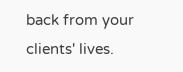back from your clients' lives.